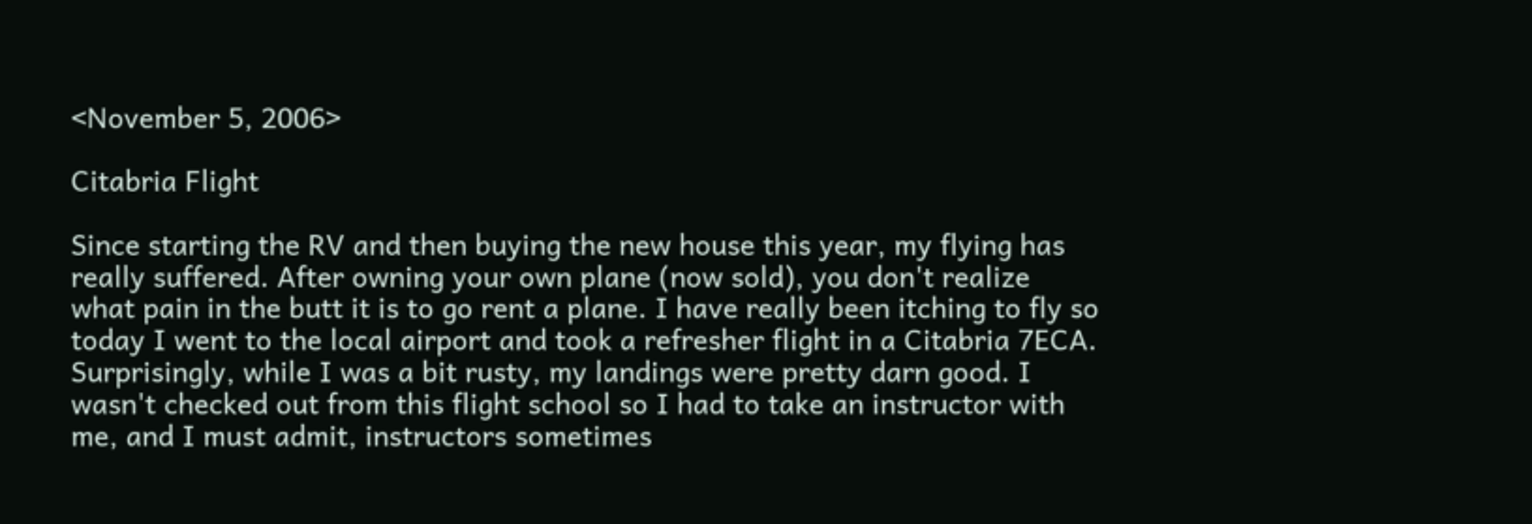<November 5, 2006>

Citabria Flight

Since starting the RV and then buying the new house this year, my flying has really suffered. After owning your own plane (now sold), you don't realize what pain in the butt it is to go rent a plane. I have really been itching to fly so today I went to the local airport and took a refresher flight in a Citabria 7ECA. Surprisingly, while I was a bit rusty, my landings were pretty darn good. I wasn't checked out from this flight school so I had to take an instructor with me, and I must admit, instructors sometimes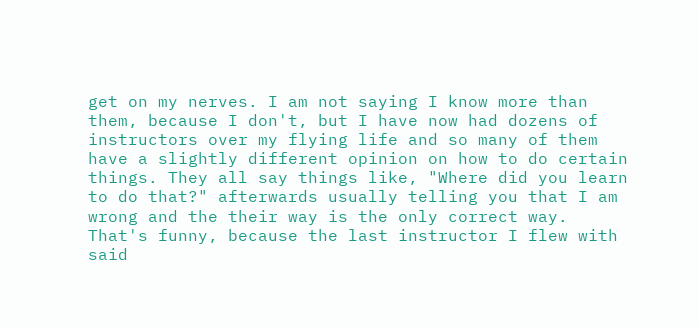get on my nerves. I am not saying I know more than them, because I don't, but I have now had dozens of instructors over my flying life and so many of them have a slightly different opinion on how to do certain things. They all say things like, "Where did you learn to do that?" afterwards usually telling you that I am wrong and the their way is the only correct way. That's funny, because the last instructor I flew with said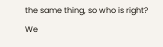the same thing, so who is right? We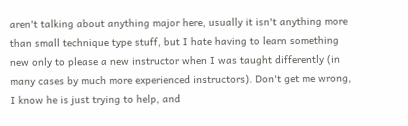aren't talking about anything major here, usually it isn't anything more than small technique type stuff, but I hate having to learn something new only to please a new instructor when I was taught differently (in many cases by much more experienced instructors). Don't get me wrong, I know he is just trying to help, and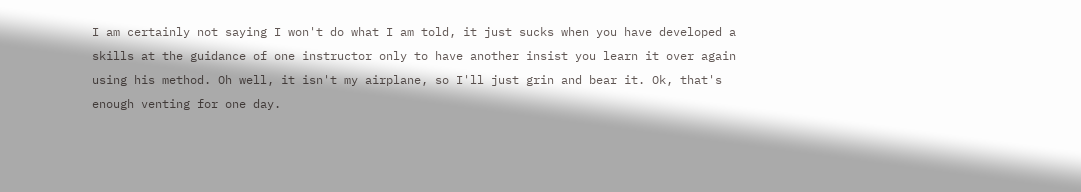I am certainly not saying I won't do what I am told, it just sucks when you have developed a skills at the guidance of one instructor only to have another insist you learn it over again using his method. Oh well, it isn't my airplane, so I'll just grin and bear it. Ok, that's enough venting for one day.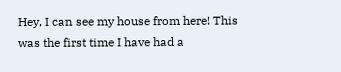Hey, I can see my house from here! This was the first time I have had a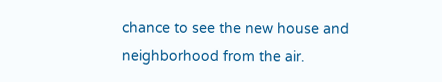chance to see the new house and neighborhood from the air.